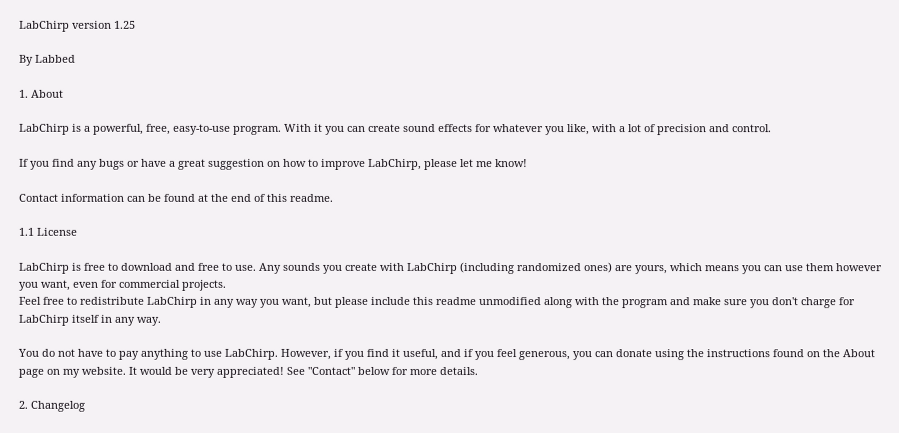LabChirp version 1.25

By Labbed

1. About

LabChirp is a powerful, free, easy-to-use program. With it you can create sound effects for whatever you like, with a lot of precision and control.

If you find any bugs or have a great suggestion on how to improve LabChirp, please let me know!

Contact information can be found at the end of this readme.

1.1 License

LabChirp is free to download and free to use. Any sounds you create with LabChirp (including randomized ones) are yours, which means you can use them however you want, even for commercial projects.
Feel free to redistribute LabChirp in any way you want, but please include this readme unmodified along with the program and make sure you don't charge for LabChirp itself in any way.

You do not have to pay anything to use LabChirp. However, if you find it useful, and if you feel generous, you can donate using the instructions found on the About page on my website. It would be very appreciated! See "Contact" below for more details.

2. Changelog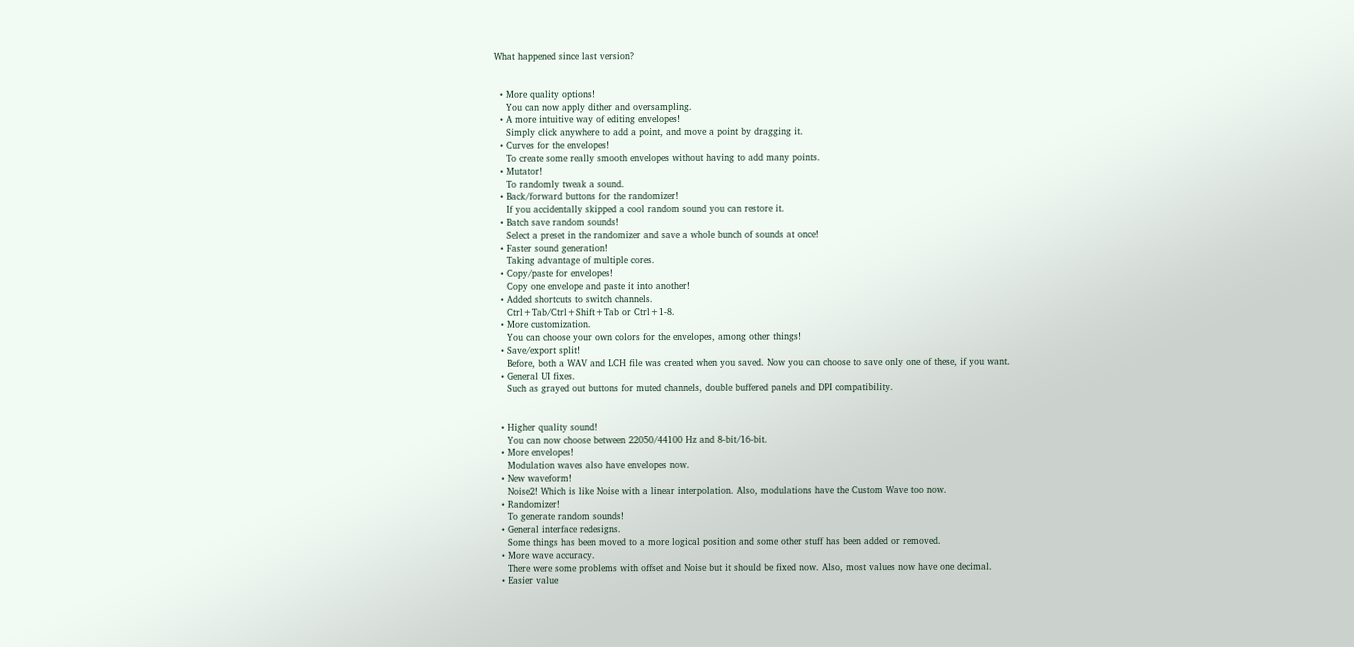What happened since last version?


  • More quality options!
    You can now apply dither and oversampling.
  • A more intuitive way of editing envelopes!
    Simply click anywhere to add a point, and move a point by dragging it.
  • Curves for the envelopes!
    To create some really smooth envelopes without having to add many points.
  • Mutator!
    To randomly tweak a sound.
  • Back/forward buttons for the randomizer!
    If you accidentally skipped a cool random sound you can restore it.
  • Batch save random sounds!
    Select a preset in the randomizer and save a whole bunch of sounds at once!
  • Faster sound generation!
    Taking advantage of multiple cores.
  • Copy/paste for envelopes!
    Copy one envelope and paste it into another!
  • Added shortcuts to switch channels.
    Ctrl+Tab/Ctrl+Shift+Tab or Ctrl+1-8.
  • More customization.
    You can choose your own colors for the envelopes, among other things!
  • Save/export split!
    Before, both a WAV and LCH file was created when you saved. Now you can choose to save only one of these, if you want.
  • General UI fixes.
    Such as grayed out buttons for muted channels, double buffered panels and DPI compatibility.


  • Higher quality sound!
    You can now choose between 22050/44100 Hz and 8-bit/16-bit.
  • More envelopes!
    Modulation waves also have envelopes now.
  • New waveform!
    Noise2! Which is like Noise with a linear interpolation. Also, modulations have the Custom Wave too now.
  • Randomizer!
    To generate random sounds!
  • General interface redesigns.
    Some things has been moved to a more logical position and some other stuff has been added or removed.
  • More wave accuracy.
    There were some problems with offset and Noise but it should be fixed now. Also, most values now have one decimal.
  • Easier value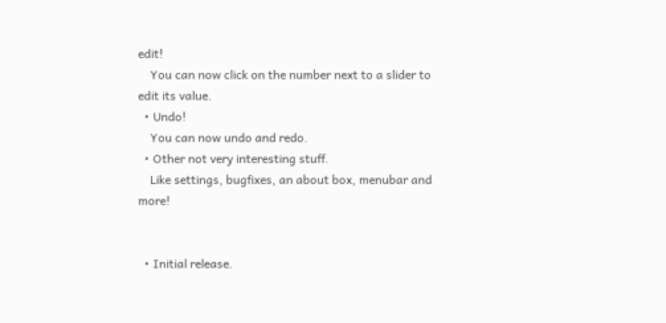edit!
    You can now click on the number next to a slider to edit its value.
  • Undo!
    You can now undo and redo.
  • Other not very interesting stuff.
    Like settings, bugfixes, an about box, menubar and more!


  • Initial release.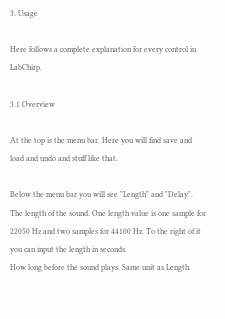3. Usage

Here follows a complete explanation for every control in LabChirp.

3.1 Overview

At the top is the menu bar. Here you will find save and load and undo and stuff like that.

Below the menu bar you will see "Length" and "Delay".
The length of the sound. One length value is one sample for 22050 Hz and two samples for 44100 Hz. To the right of it you can input the length in seconds.
How long before the sound plays. Same unit as Length.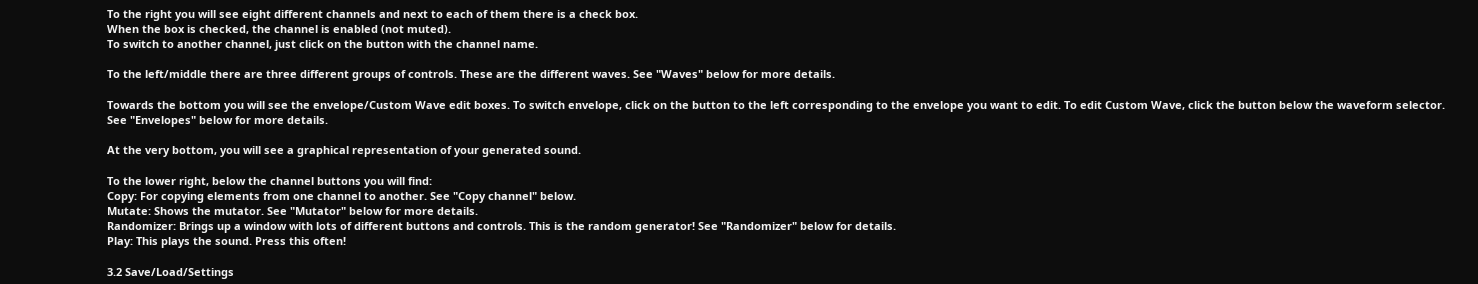To the right you will see eight different channels and next to each of them there is a check box.
When the box is checked, the channel is enabled (not muted).
To switch to another channel, just click on the button with the channel name.

To the left/middle there are three different groups of controls. These are the different waves. See "Waves" below for more details.

Towards the bottom you will see the envelope/Custom Wave edit boxes. To switch envelope, click on the button to the left corresponding to the envelope you want to edit. To edit Custom Wave, click the button below the waveform selector. See "Envelopes" below for more details.

At the very bottom, you will see a graphical representation of your generated sound.

To the lower right, below the channel buttons you will find:
Copy: For copying elements from one channel to another. See "Copy channel" below.
Mutate: Shows the mutator. See "Mutator" below for more details.
Randomizer: Brings up a window with lots of different buttons and controls. This is the random generator! See "Randomizer" below for details.
Play: This plays the sound. Press this often!

3.2 Save/Load/Settings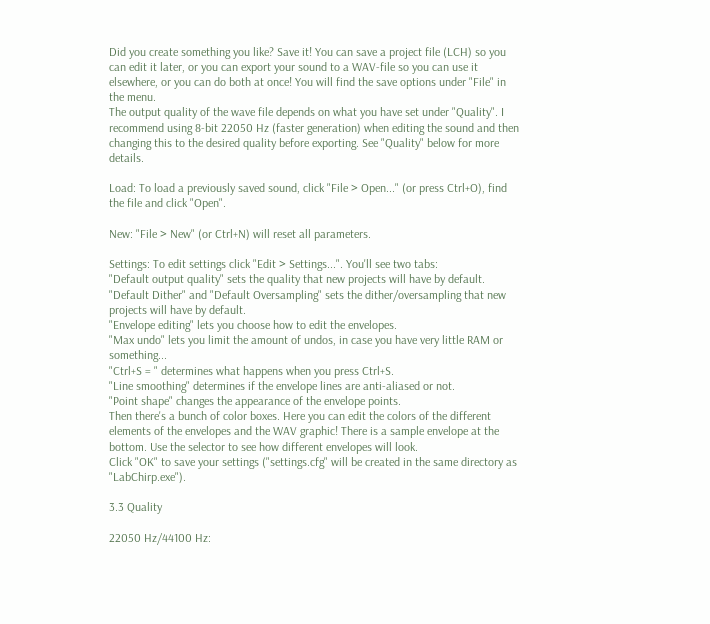Did you create something you like? Save it! You can save a project file (LCH) so you can edit it later, or you can export your sound to a WAV-file so you can use it elsewhere, or you can do both at once! You will find the save options under "File" in the menu.
The output quality of the wave file depends on what you have set under "Quality". I recommend using 8-bit 22050 Hz (faster generation) when editing the sound and then changing this to the desired quality before exporting. See "Quality" below for more details.

Load: To load a previously saved sound, click "File > Open..." (or press Ctrl+O), find the file and click "Open".

New: "File > New" (or Ctrl+N) will reset all parameters.

Settings: To edit settings click "Edit > Settings...". You'll see two tabs:
"Default output quality" sets the quality that new projects will have by default.
"Default Dither" and "Default Oversampling" sets the dither/oversampling that new projects will have by default.
"Envelope editing" lets you choose how to edit the envelopes.
"Max undo" lets you limit the amount of undos, in case you have very little RAM or something...
"Ctrl+S = " determines what happens when you press Ctrl+S.
"Line smoothing" determines if the envelope lines are anti-aliased or not.
"Point shape" changes the appearance of the envelope points.
Then there's a bunch of color boxes. Here you can edit the colors of the different elements of the envelopes and the WAV graphic! There is a sample envelope at the bottom. Use the selector to see how different envelopes will look.
Click "OK" to save your settings ("settings.cfg" will be created in the same directory as "LabChirp.exe").

3.3 Quality

22050 Hz/44100 Hz: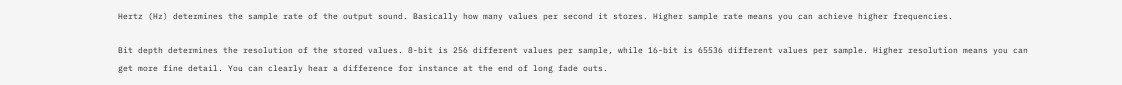Hertz (Hz) determines the sample rate of the output sound. Basically how many values per second it stores. Higher sample rate means you can achieve higher frequencies.

Bit depth determines the resolution of the stored values. 8-bit is 256 different values per sample, while 16-bit is 65536 different values per sample. Higher resolution means you can get more fine detail. You can clearly hear a difference for instance at the end of long fade outs.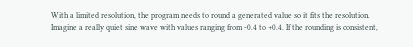With a limited resolution, the program needs to round a generated value so it fits the resolution. Imagine a really quiet sine wave with values ranging from -0.4 to +0.4. If the rounding is consistent,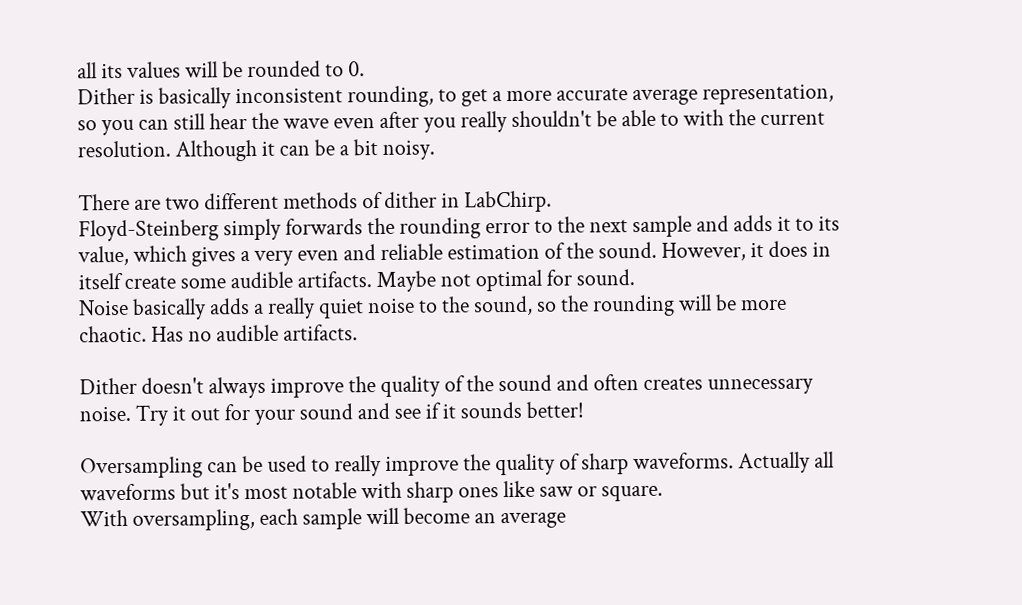all its values will be rounded to 0.
Dither is basically inconsistent rounding, to get a more accurate average representation, so you can still hear the wave even after you really shouldn't be able to with the current resolution. Although it can be a bit noisy.

There are two different methods of dither in LabChirp.
Floyd-Steinberg simply forwards the rounding error to the next sample and adds it to its value, which gives a very even and reliable estimation of the sound. However, it does in itself create some audible artifacts. Maybe not optimal for sound.
Noise basically adds a really quiet noise to the sound, so the rounding will be more chaotic. Has no audible artifacts.

Dither doesn't always improve the quality of the sound and often creates unnecessary noise. Try it out for your sound and see if it sounds better!

Oversampling can be used to really improve the quality of sharp waveforms. Actually all waveforms but it's most notable with sharp ones like saw or square.
With oversampling, each sample will become an average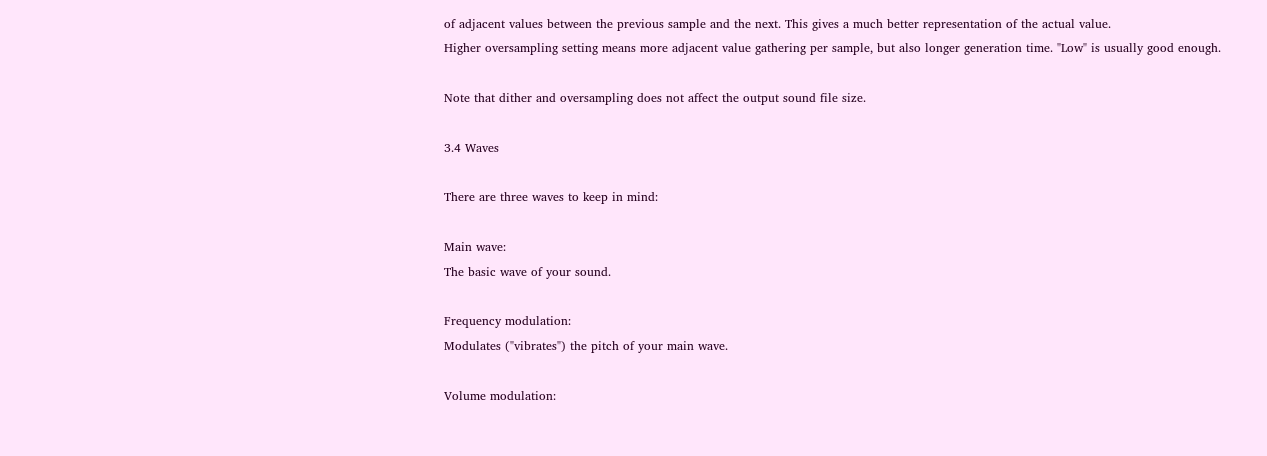of adjacent values between the previous sample and the next. This gives a much better representation of the actual value.
Higher oversampling setting means more adjacent value gathering per sample, but also longer generation time. "Low" is usually good enough.

Note that dither and oversampling does not affect the output sound file size.

3.4 Waves

There are three waves to keep in mind:

Main wave:
The basic wave of your sound.

Frequency modulation:
Modulates ("vibrates") the pitch of your main wave.

Volume modulation: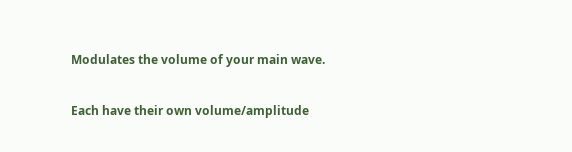Modulates the volume of your main wave.

Each have their own volume/amplitude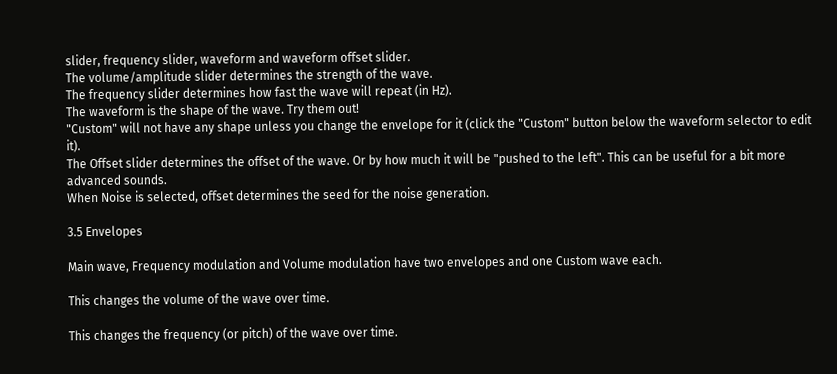slider, frequency slider, waveform and waveform offset slider.
The volume/amplitude slider determines the strength of the wave.
The frequency slider determines how fast the wave will repeat (in Hz).
The waveform is the shape of the wave. Try them out!
"Custom" will not have any shape unless you change the envelope for it (click the "Custom" button below the waveform selector to edit it).
The Offset slider determines the offset of the wave. Or by how much it will be "pushed to the left". This can be useful for a bit more advanced sounds.
When Noise is selected, offset determines the seed for the noise generation.

3.5 Envelopes

Main wave, Frequency modulation and Volume modulation have two envelopes and one Custom wave each.

This changes the volume of the wave over time.

This changes the frequency (or pitch) of the wave over time.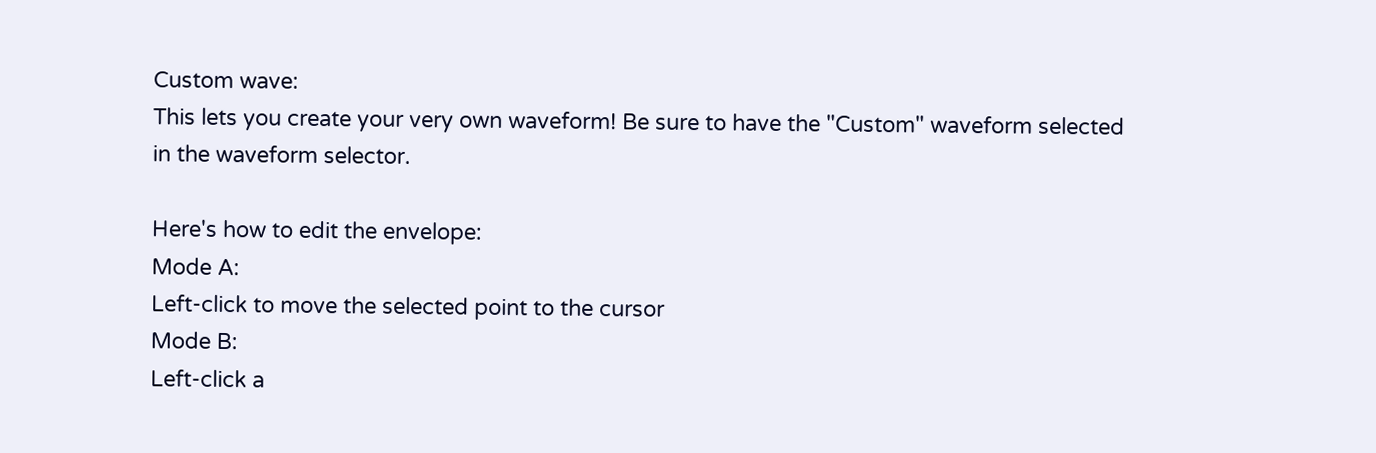Custom wave:
This lets you create your very own waveform! Be sure to have the "Custom" waveform selected in the waveform selector.

Here's how to edit the envelope:
Mode A:
Left-click to move the selected point to the cursor
Mode B:
Left-click a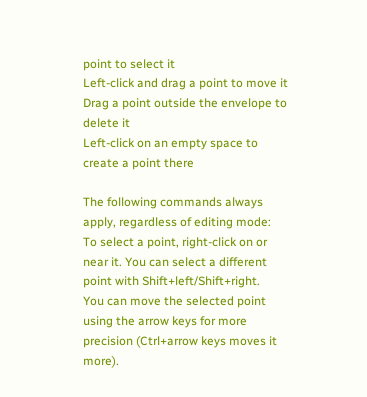point to select it
Left-click and drag a point to move it
Drag a point outside the envelope to delete it
Left-click on an empty space to create a point there

The following commands always apply, regardless of editing mode:
To select a point, right-click on or near it. You can select a different point with Shift+left/Shift+right.
You can move the selected point using the arrow keys for more precision (Ctrl+arrow keys moves it more).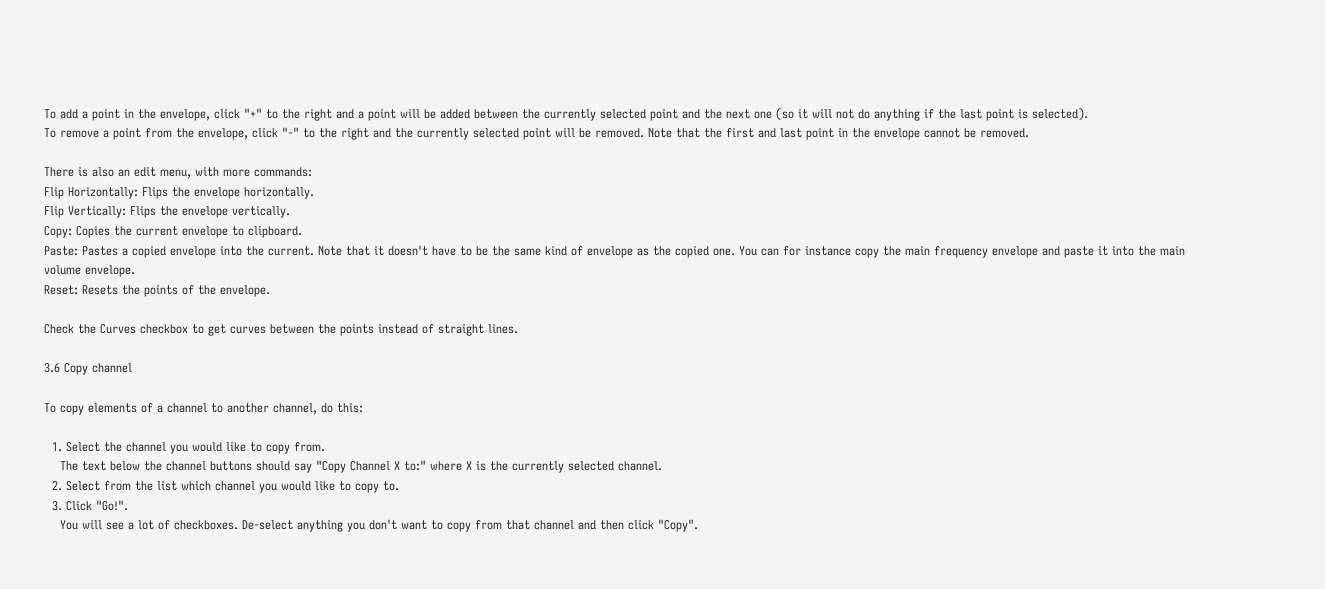To add a point in the envelope, click "+" to the right and a point will be added between the currently selected point and the next one (so it will not do anything if the last point is selected).
To remove a point from the envelope, click "-" to the right and the currently selected point will be removed. Note that the first and last point in the envelope cannot be removed.

There is also an edit menu, with more commands:
Flip Horizontally: Flips the envelope horizontally.
Flip Vertically: Flips the envelope vertically.
Copy: Copies the current envelope to clipboard.
Paste: Pastes a copied envelope into the current. Note that it doesn't have to be the same kind of envelope as the copied one. You can for instance copy the main frequency envelope and paste it into the main volume envelope.
Reset: Resets the points of the envelope.

Check the Curves checkbox to get curves between the points instead of straight lines.

3.6 Copy channel

To copy elements of a channel to another channel, do this:

  1. Select the channel you would like to copy from.
    The text below the channel buttons should say "Copy Channel X to:" where X is the currently selected channel.
  2. Select from the list which channel you would like to copy to.
  3. Click "Go!".
    You will see a lot of checkboxes. De-select anything you don't want to copy from that channel and then click "Copy".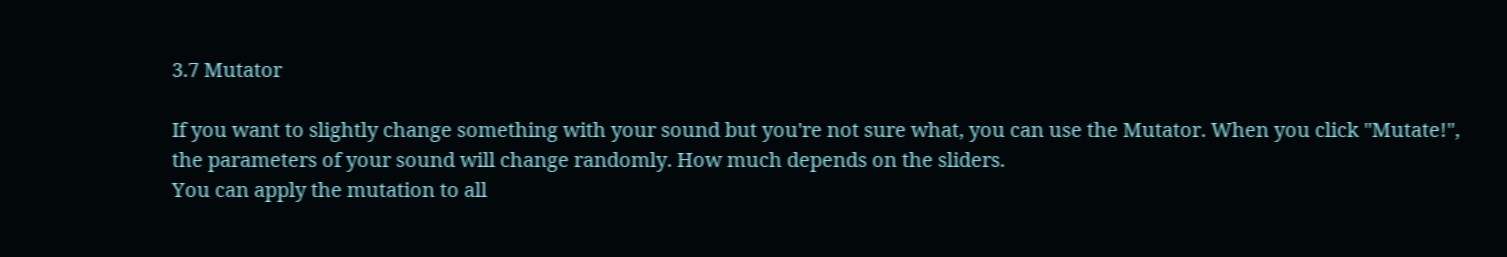3.7 Mutator

If you want to slightly change something with your sound but you're not sure what, you can use the Mutator. When you click "Mutate!", the parameters of your sound will change randomly. How much depends on the sliders.
You can apply the mutation to all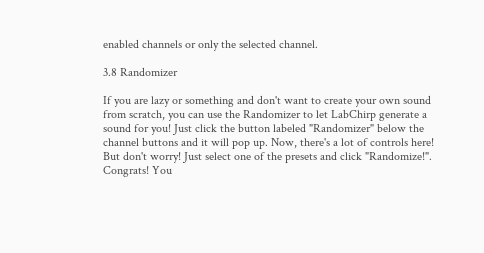enabled channels or only the selected channel.

3.8 Randomizer

If you are lazy or something and don't want to create your own sound from scratch, you can use the Randomizer to let LabChirp generate a sound for you! Just click the button labeled "Randomizer" below the channel buttons and it will pop up. Now, there's a lot of controls here! But don't worry! Just select one of the presets and click "Randomize!". Congrats! You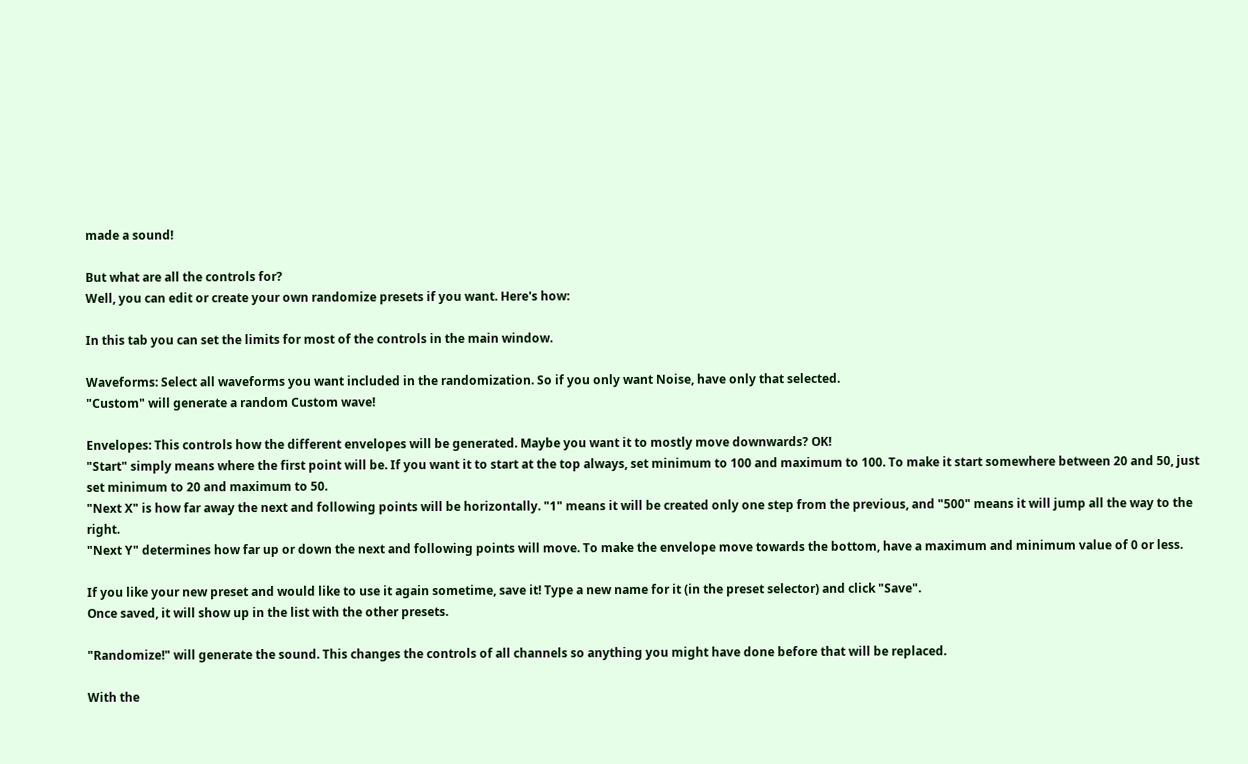made a sound!

But what are all the controls for?
Well, you can edit or create your own randomize presets if you want. Here's how:

In this tab you can set the limits for most of the controls in the main window.

Waveforms: Select all waveforms you want included in the randomization. So if you only want Noise, have only that selected.
"Custom" will generate a random Custom wave!

Envelopes: This controls how the different envelopes will be generated. Maybe you want it to mostly move downwards? OK!
"Start" simply means where the first point will be. If you want it to start at the top always, set minimum to 100 and maximum to 100. To make it start somewhere between 20 and 50, just set minimum to 20 and maximum to 50.
"Next X" is how far away the next and following points will be horizontally. "1" means it will be created only one step from the previous, and "500" means it will jump all the way to the right.
"Next Y" determines how far up or down the next and following points will move. To make the envelope move towards the bottom, have a maximum and minimum value of 0 or less.

If you like your new preset and would like to use it again sometime, save it! Type a new name for it (in the preset selector) and click "Save".
Once saved, it will show up in the list with the other presets.

"Randomize!" will generate the sound. This changes the controls of all channels so anything you might have done before that will be replaced.

With the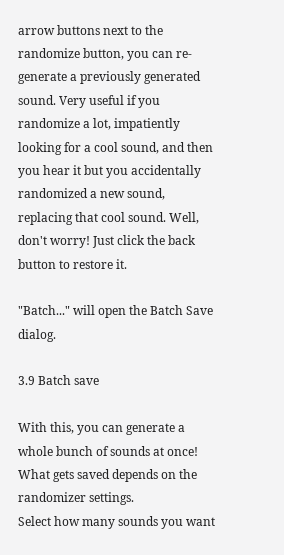arrow buttons next to the randomize button, you can re-generate a previously generated sound. Very useful if you randomize a lot, impatiently looking for a cool sound, and then you hear it but you accidentally randomized a new sound, replacing that cool sound. Well, don't worry! Just click the back button to restore it.

"Batch..." will open the Batch Save dialog.

3.9 Batch save

With this, you can generate a whole bunch of sounds at once! What gets saved depends on the randomizer settings.
Select how many sounds you want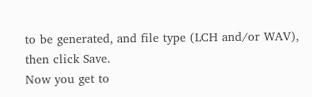to be generated, and file type (LCH and/or WAV), then click Save.
Now you get to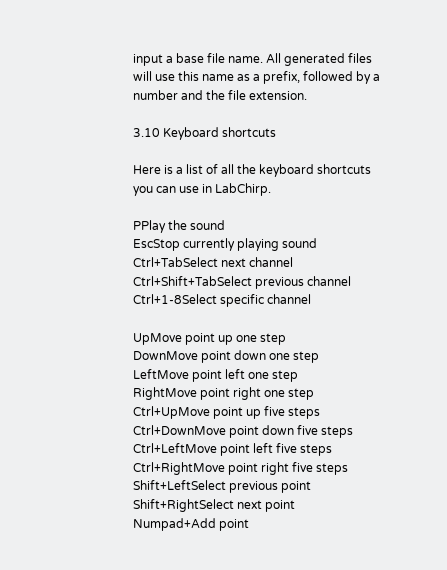input a base file name. All generated files will use this name as a prefix, followed by a number and the file extension.

3.10 Keyboard shortcuts

Here is a list of all the keyboard shortcuts you can use in LabChirp.

PPlay the sound
EscStop currently playing sound
Ctrl+TabSelect next channel
Ctrl+Shift+TabSelect previous channel
Ctrl+1-8Select specific channel

UpMove point up one step
DownMove point down one step
LeftMove point left one step
RightMove point right one step
Ctrl+UpMove point up five steps
Ctrl+DownMove point down five steps
Ctrl+LeftMove point left five steps
Ctrl+RightMove point right five steps
Shift+LeftSelect previous point
Shift+RightSelect next point
Numpad+Add point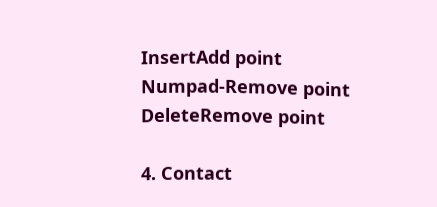InsertAdd point
Numpad-Remove point
DeleteRemove point

4. Contact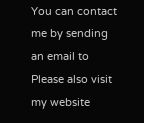You can contact me by sending an email to
Please also visit my website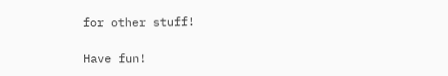for other stuff!

Have fun!